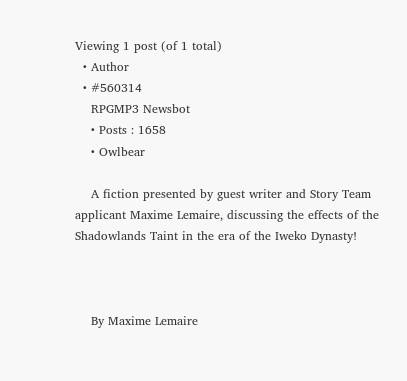Viewing 1 post (of 1 total)
  • Author
  • #560314
    RPGMP3 Newsbot
    • Posts : 1658
    • Owlbear

    A fiction presented by guest writer and Story Team applicant Maxime Lemaire, discussing the effects of the Shadowlands Taint in the era of the Iweko Dynasty!



    By Maxime Lemaire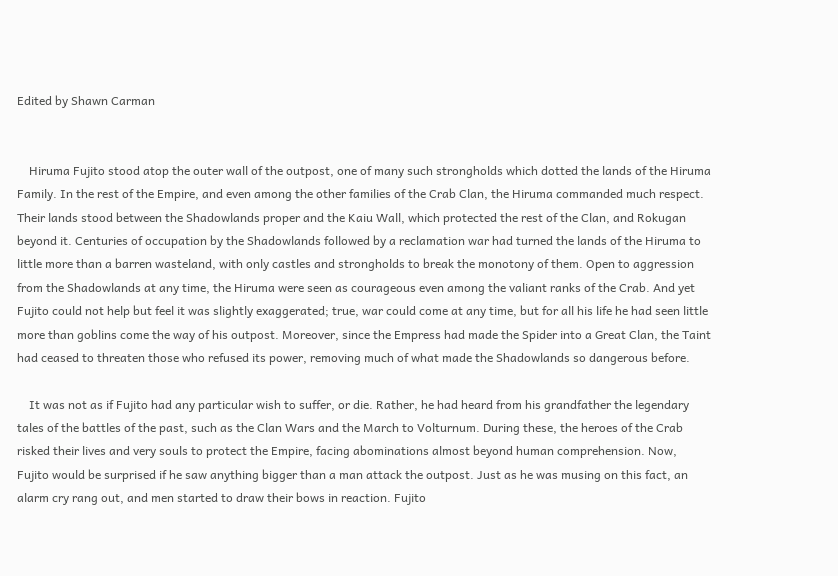Edited by Shawn Carman


    Hiruma Fujito stood atop the outer wall of the outpost, one of many such strongholds which dotted the lands of the Hiruma Family. In the rest of the Empire, and even among the other families of the Crab Clan, the Hiruma commanded much respect. Their lands stood between the Shadowlands proper and the Kaiu Wall, which protected the rest of the Clan, and Rokugan beyond it. Centuries of occupation by the Shadowlands followed by a reclamation war had turned the lands of the Hiruma to little more than a barren wasteland, with only castles and strongholds to break the monotony of them. Open to aggression from the Shadowlands at any time, the Hiruma were seen as courageous even among the valiant ranks of the Crab. And yet Fujito could not help but feel it was slightly exaggerated; true, war could come at any time, but for all his life he had seen little more than goblins come the way of his outpost. Moreover, since the Empress had made the Spider into a Great Clan, the Taint had ceased to threaten those who refused its power, removing much of what made the Shadowlands so dangerous before.

    It was not as if Fujito had any particular wish to suffer, or die. Rather, he had heard from his grandfather the legendary tales of the battles of the past, such as the Clan Wars and the March to Volturnum. During these, the heroes of the Crab risked their lives and very souls to protect the Empire, facing abominations almost beyond human comprehension. Now, Fujito would be surprised if he saw anything bigger than a man attack the outpost. Just as he was musing on this fact, an alarm cry rang out, and men started to draw their bows in reaction. Fujito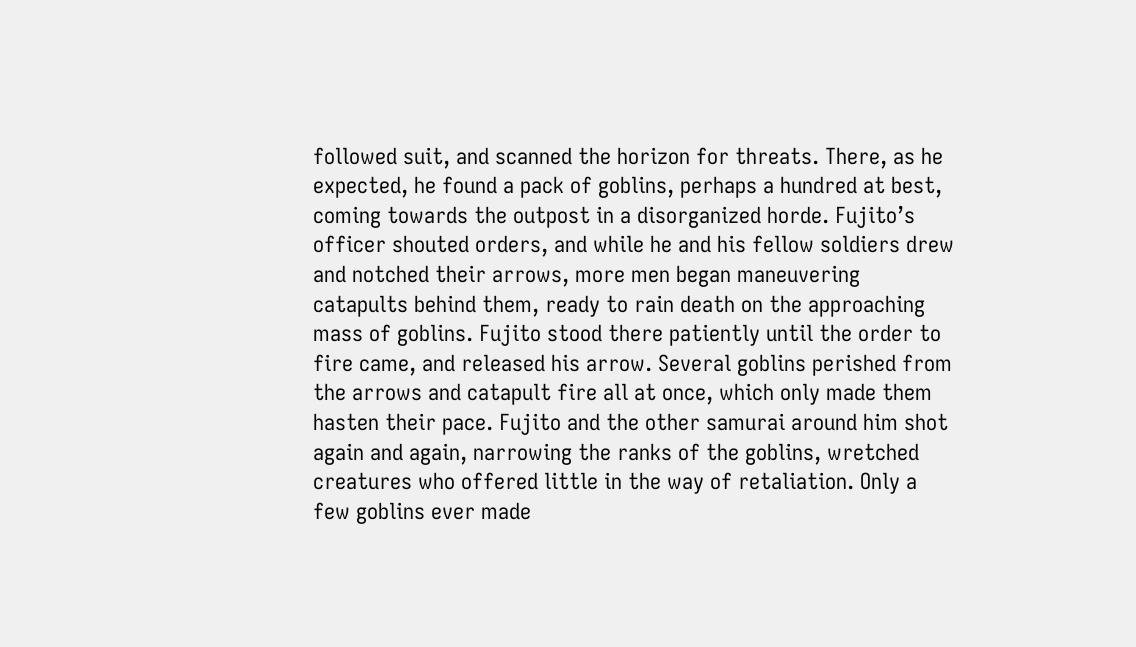followed suit, and scanned the horizon for threats. There, as he expected, he found a pack of goblins, perhaps a hundred at best, coming towards the outpost in a disorganized horde. Fujito’s officer shouted orders, and while he and his fellow soldiers drew and notched their arrows, more men began maneuvering catapults behind them, ready to rain death on the approaching mass of goblins. Fujito stood there patiently until the order to fire came, and released his arrow. Several goblins perished from the arrows and catapult fire all at once, which only made them hasten their pace. Fujito and the other samurai around him shot again and again, narrowing the ranks of the goblins, wretched creatures who offered little in the way of retaliation. Only a few goblins ever made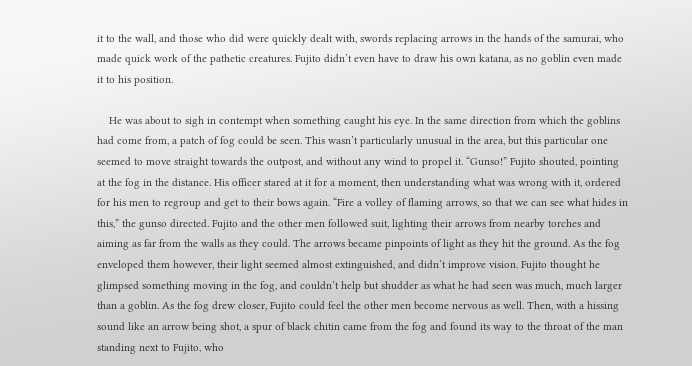it to the wall, and those who did were quickly dealt with, swords replacing arrows in the hands of the samurai, who made quick work of the pathetic creatures. Fujito didn’t even have to draw his own katana, as no goblin even made it to his position.

    He was about to sigh in contempt when something caught his eye. In the same direction from which the goblins had come from, a patch of fog could be seen. This wasn’t particularly unusual in the area, but this particular one seemed to move straight towards the outpost, and without any wind to propel it. “Gunso!” Fujito shouted, pointing at the fog in the distance. His officer stared at it for a moment, then understanding what was wrong with it, ordered for his men to regroup and get to their bows again. “Fire a volley of flaming arrows, so that we can see what hides in this,” the gunso directed. Fujito and the other men followed suit, lighting their arrows from nearby torches and aiming as far from the walls as they could. The arrows became pinpoints of light as they hit the ground. As the fog enveloped them however, their light seemed almost extinguished, and didn’t improve vision. Fujito thought he glimpsed something moving in the fog, and couldn’t help but shudder as what he had seen was much, much larger than a goblin. As the fog drew closer, Fujito could feel the other men become nervous as well. Then, with a hissing sound like an arrow being shot, a spur of black chitin came from the fog and found its way to the throat of the man standing next to Fujito, who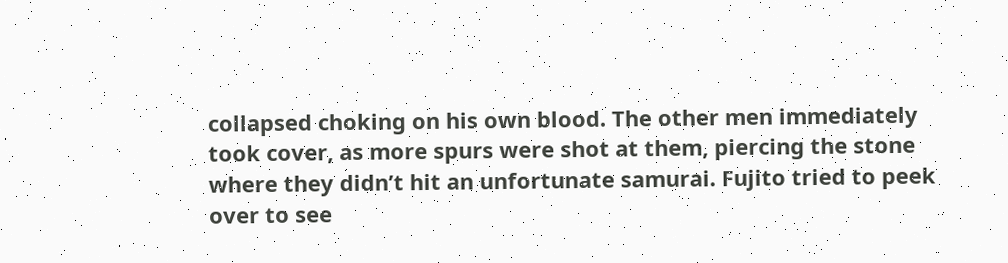collapsed choking on his own blood. The other men immediately took cover, as more spurs were shot at them, piercing the stone where they didn’t hit an unfortunate samurai. Fujito tried to peek over to see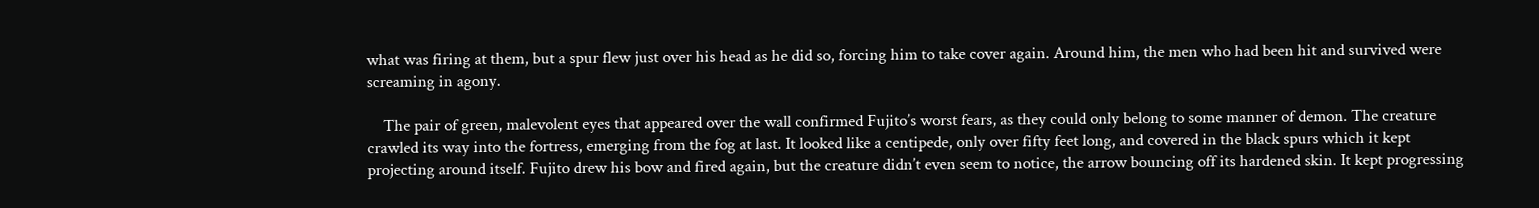what was firing at them, but a spur flew just over his head as he did so, forcing him to take cover again. Around him, the men who had been hit and survived were screaming in agony.

    The pair of green, malevolent eyes that appeared over the wall confirmed Fujito’s worst fears, as they could only belong to some manner of demon. The creature crawled its way into the fortress, emerging from the fog at last. It looked like a centipede, only over fifty feet long, and covered in the black spurs which it kept projecting around itself. Fujito drew his bow and fired again, but the creature didn’t even seem to notice, the arrow bouncing off its hardened skin. It kept progressing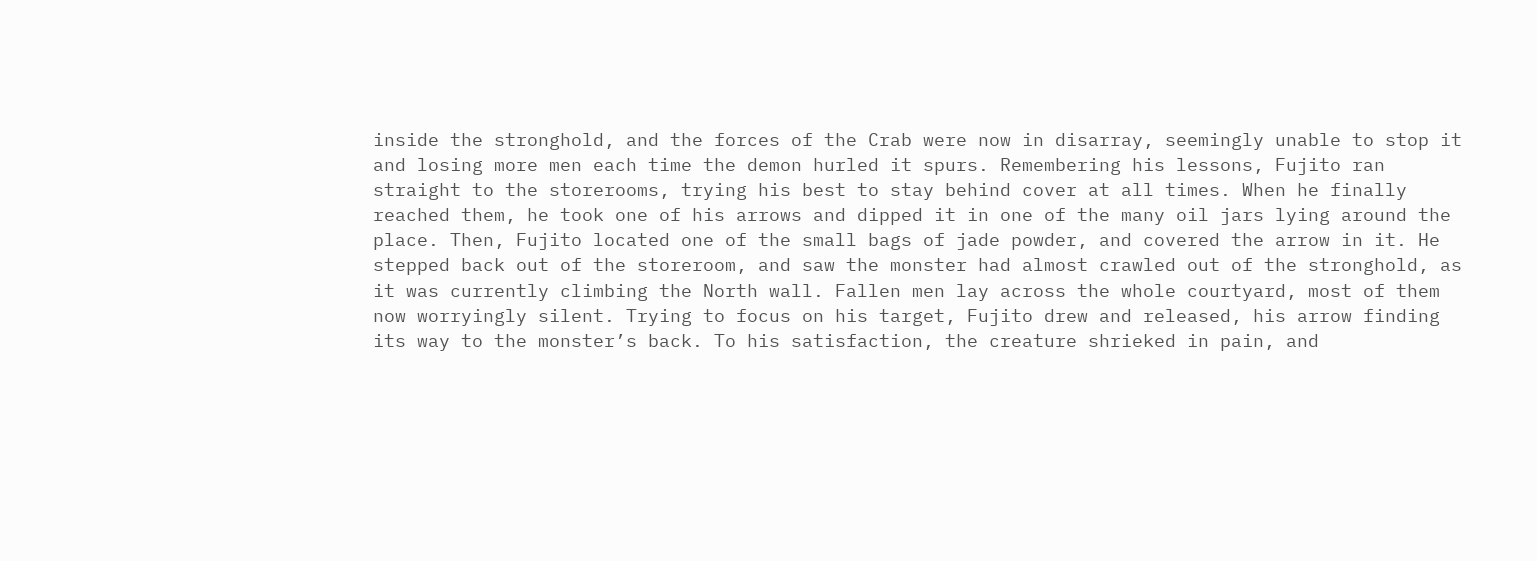inside the stronghold, and the forces of the Crab were now in disarray, seemingly unable to stop it and losing more men each time the demon hurled it spurs. Remembering his lessons, Fujito ran straight to the storerooms, trying his best to stay behind cover at all times. When he finally reached them, he took one of his arrows and dipped it in one of the many oil jars lying around the place. Then, Fujito located one of the small bags of jade powder, and covered the arrow in it. He stepped back out of the storeroom, and saw the monster had almost crawled out of the stronghold, as it was currently climbing the North wall. Fallen men lay across the whole courtyard, most of them now worryingly silent. Trying to focus on his target, Fujito drew and released, his arrow finding its way to the monster’s back. To his satisfaction, the creature shrieked in pain, and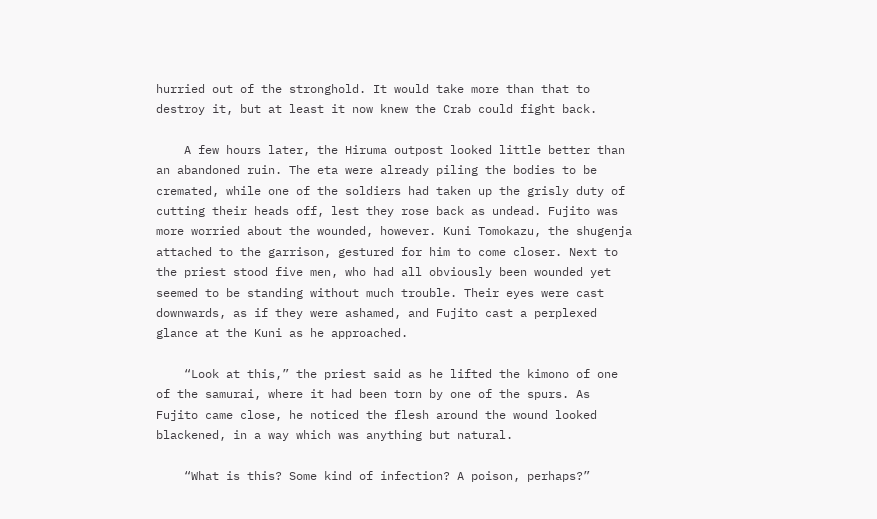hurried out of the stronghold. It would take more than that to destroy it, but at least it now knew the Crab could fight back.

    A few hours later, the Hiruma outpost looked little better than an abandoned ruin. The eta were already piling the bodies to be cremated, while one of the soldiers had taken up the grisly duty of cutting their heads off, lest they rose back as undead. Fujito was more worried about the wounded, however. Kuni Tomokazu, the shugenja attached to the garrison, gestured for him to come closer. Next to the priest stood five men, who had all obviously been wounded yet seemed to be standing without much trouble. Their eyes were cast downwards, as if they were ashamed, and Fujito cast a perplexed glance at the Kuni as he approached.

    “Look at this,” the priest said as he lifted the kimono of one of the samurai, where it had been torn by one of the spurs. As Fujito came close, he noticed the flesh around the wound looked blackened, in a way which was anything but natural.

    “What is this? Some kind of infection? A poison, perhaps?”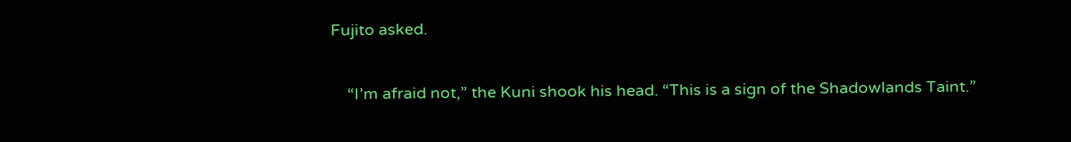Fujito asked.

    “I’m afraid not,” the Kuni shook his head. “This is a sign of the Shadowlands Taint.”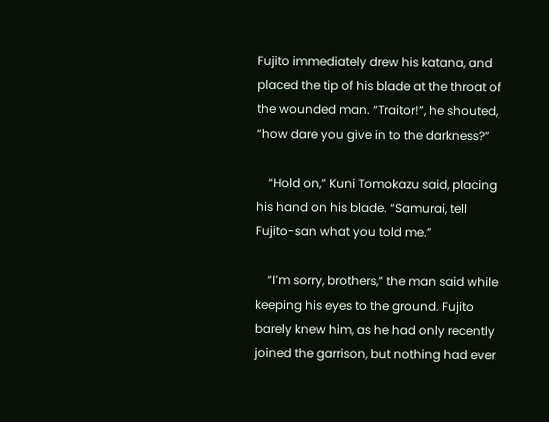Fujito immediately drew his katana, and placed the tip of his blade at the throat of the wounded man. “Traitor!”, he shouted, “how dare you give in to the darkness?”

    “Hold on,” Kuni Tomokazu said, placing his hand on his blade. “Samurai, tell Fujito-san what you told me.”

    “I’m sorry, brothers,” the man said while keeping his eyes to the ground. Fujito barely knew him, as he had only recently joined the garrison, but nothing had ever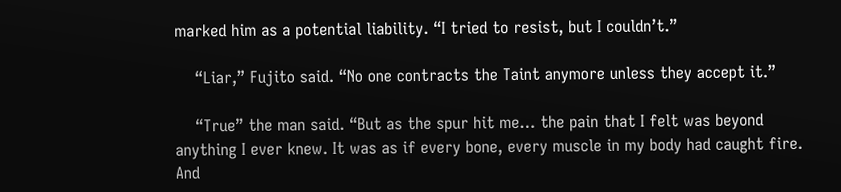marked him as a potential liability. “I tried to resist, but I couldn’t.”

    “Liar,” Fujito said. “No one contracts the Taint anymore unless they accept it.”

    “True” the man said. “But as the spur hit me… the pain that I felt was beyond anything I ever knew. It was as if every bone, every muscle in my body had caught fire. And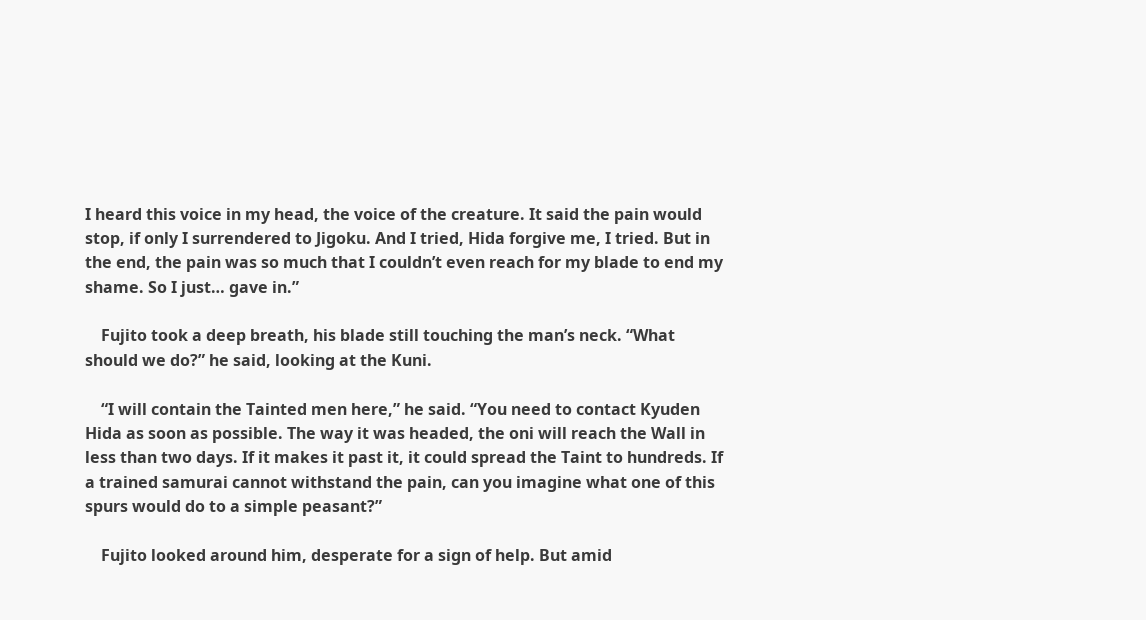I heard this voice in my head, the voice of the creature. It said the pain would stop, if only I surrendered to Jigoku. And I tried, Hida forgive me, I tried. But in the end, the pain was so much that I couldn’t even reach for my blade to end my shame. So I just… gave in.”

    Fujito took a deep breath, his blade still touching the man’s neck. “What should we do?” he said, looking at the Kuni.

    “I will contain the Tainted men here,” he said. “You need to contact Kyuden Hida as soon as possible. The way it was headed, the oni will reach the Wall in less than two days. If it makes it past it, it could spread the Taint to hundreds. If a trained samurai cannot withstand the pain, can you imagine what one of this spurs would do to a simple peasant?”

    Fujito looked around him, desperate for a sign of help. But amid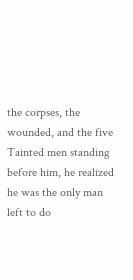the corpses, the wounded, and the five Tainted men standing before him, he realized he was the only man left to do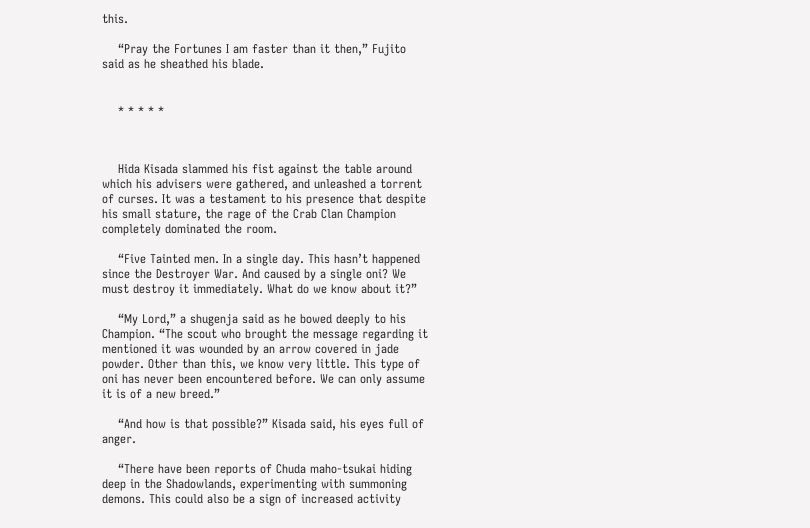this.

    “Pray the Fortunes I am faster than it then,” Fujito said as he sheathed his blade.


    * * * * *



    Hida Kisada slammed his fist against the table around which his advisers were gathered, and unleashed a torrent of curses. It was a testament to his presence that despite his small stature, the rage of the Crab Clan Champion completely dominated the room.

    “Five Tainted men. In a single day. This hasn’t happened since the Destroyer War. And caused by a single oni? We must destroy it immediately. What do we know about it?”

    “My Lord,” a shugenja said as he bowed deeply to his Champion. “The scout who brought the message regarding it mentioned it was wounded by an arrow covered in jade powder. Other than this, we know very little. This type of oni has never been encountered before. We can only assume it is of a new breed.”

    “And how is that possible?” Kisada said, his eyes full of anger.

    “There have been reports of Chuda maho-tsukai hiding deep in the Shadowlands, experimenting with summoning demons. This could also be a sign of increased activity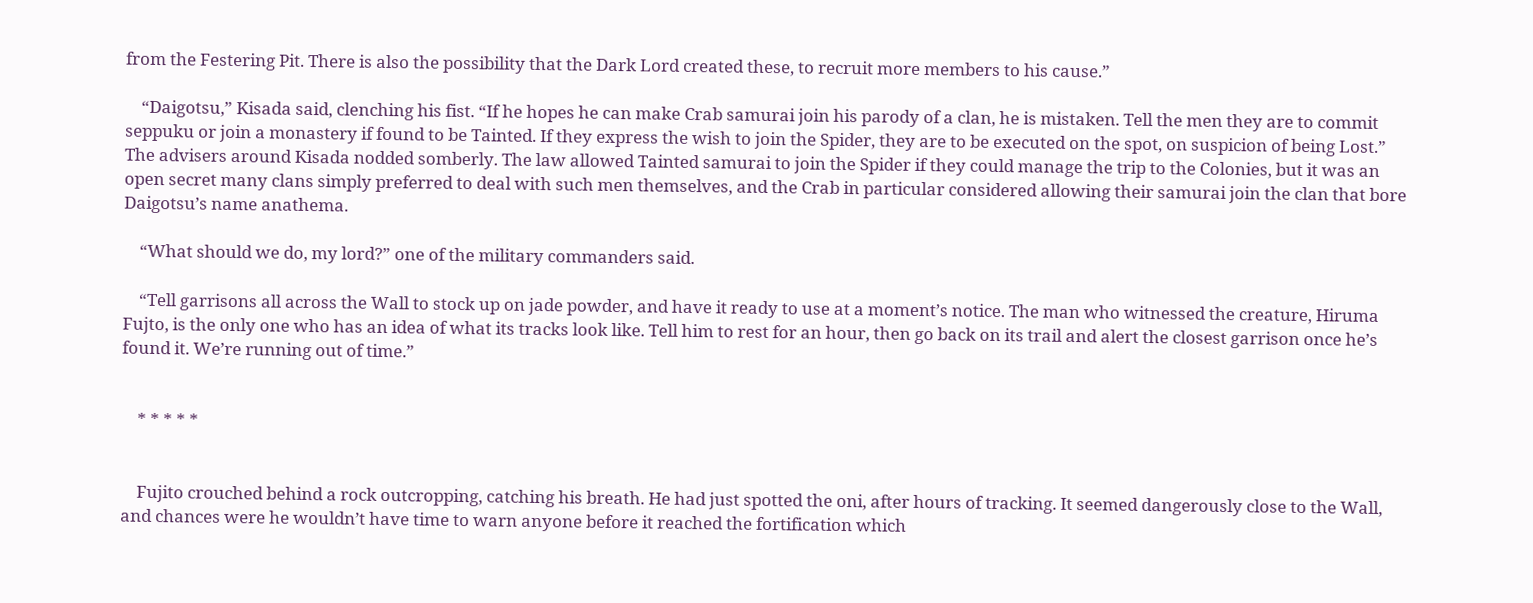from the Festering Pit. There is also the possibility that the Dark Lord created these, to recruit more members to his cause.”

    “Daigotsu,” Kisada said, clenching his fist. “If he hopes he can make Crab samurai join his parody of a clan, he is mistaken. Tell the men they are to commit seppuku or join a monastery if found to be Tainted. If they express the wish to join the Spider, they are to be executed on the spot, on suspicion of being Lost.” The advisers around Kisada nodded somberly. The law allowed Tainted samurai to join the Spider if they could manage the trip to the Colonies, but it was an open secret many clans simply preferred to deal with such men themselves, and the Crab in particular considered allowing their samurai join the clan that bore Daigotsu’s name anathema.

    “What should we do, my lord?” one of the military commanders said.

    “Tell garrisons all across the Wall to stock up on jade powder, and have it ready to use at a moment’s notice. The man who witnessed the creature, Hiruma Fujto, is the only one who has an idea of what its tracks look like. Tell him to rest for an hour, then go back on its trail and alert the closest garrison once he’s found it. We’re running out of time.”


    * * * * *


    Fujito crouched behind a rock outcropping, catching his breath. He had just spotted the oni, after hours of tracking. It seemed dangerously close to the Wall, and chances were he wouldn’t have time to warn anyone before it reached the fortification which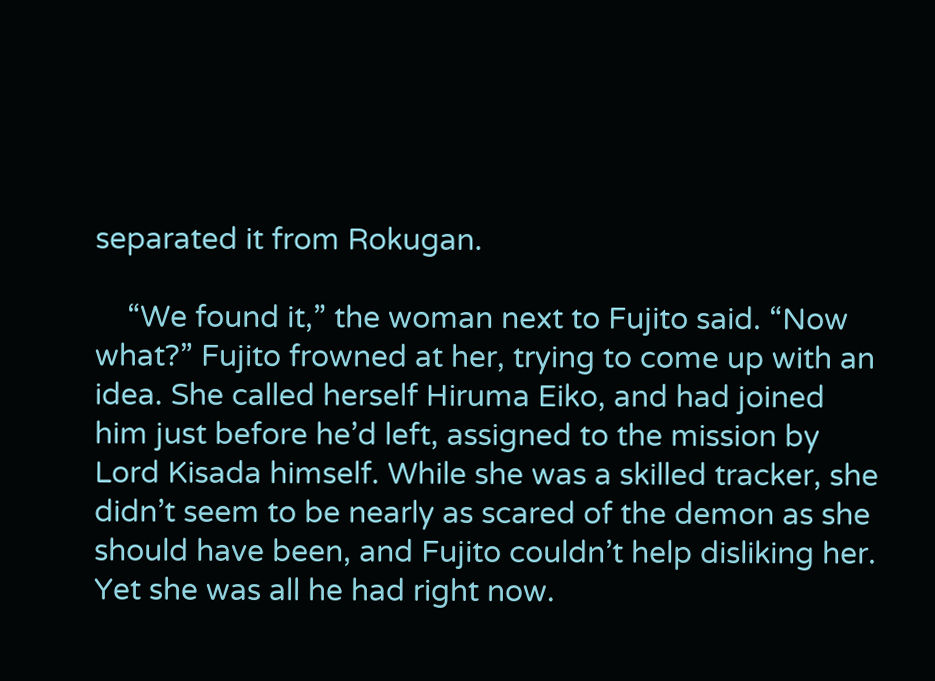separated it from Rokugan.

    “We found it,” the woman next to Fujito said. “Now what?” Fujito frowned at her, trying to come up with an idea. She called herself Hiruma Eiko, and had joined him just before he’d left, assigned to the mission by Lord Kisada himself. While she was a skilled tracker, she didn’t seem to be nearly as scared of the demon as she should have been, and Fujito couldn’t help disliking her. Yet she was all he had right now.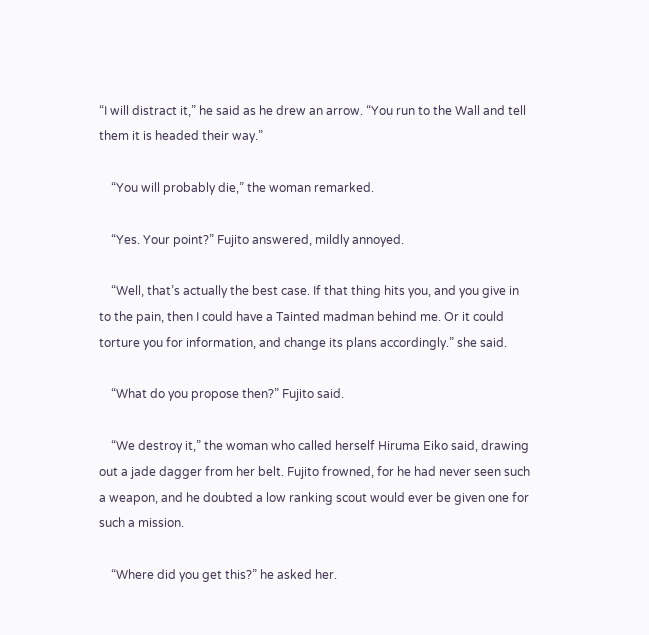“I will distract it,” he said as he drew an arrow. “You run to the Wall and tell them it is headed their way.”

    “You will probably die,” the woman remarked.

    “Yes. Your point?” Fujito answered, mildly annoyed.

    “Well, that’s actually the best case. If that thing hits you, and you give in to the pain, then I could have a Tainted madman behind me. Or it could torture you for information, and change its plans accordingly.” she said.

    “What do you propose then?” Fujito said.

    “We destroy it,” the woman who called herself Hiruma Eiko said, drawing out a jade dagger from her belt. Fujito frowned, for he had never seen such a weapon, and he doubted a low ranking scout would ever be given one for such a mission.

    “Where did you get this?” he asked her.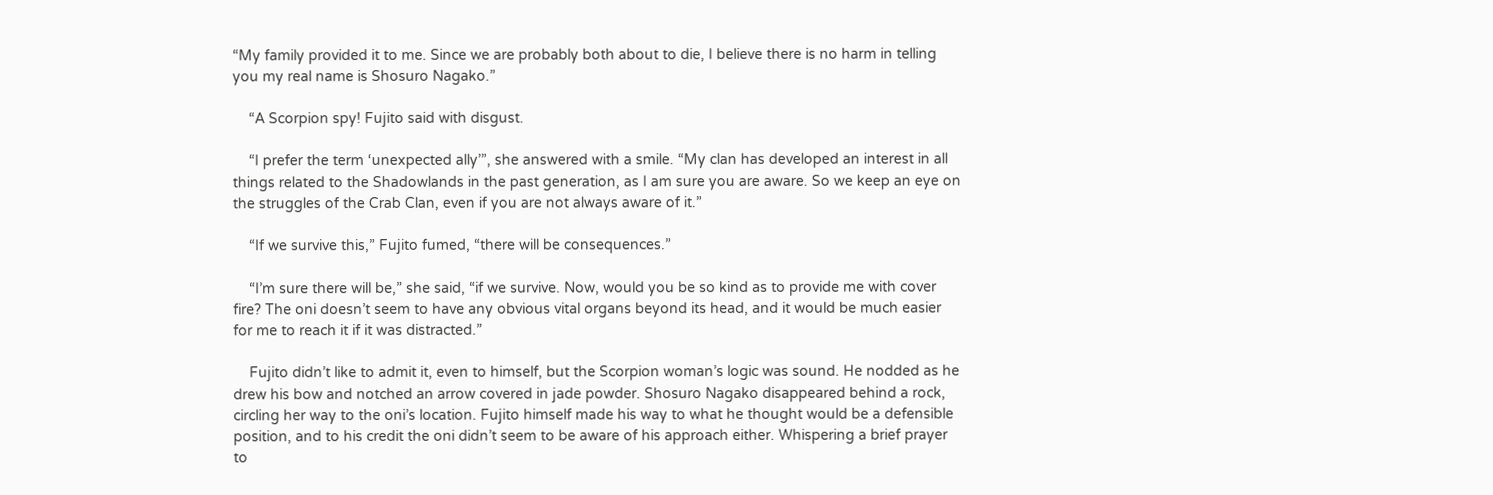“My family provided it to me. Since we are probably both about to die, I believe there is no harm in telling you my real name is Shosuro Nagako.”

    “A Scorpion spy! Fujito said with disgust.

    “I prefer the term ‘unexpected ally’”, she answered with a smile. “My clan has developed an interest in all things related to the Shadowlands in the past generation, as I am sure you are aware. So we keep an eye on the struggles of the Crab Clan, even if you are not always aware of it.”

    “If we survive this,” Fujito fumed, “there will be consequences.”

    “I’m sure there will be,” she said, “if we survive. Now, would you be so kind as to provide me with cover fire? The oni doesn’t seem to have any obvious vital organs beyond its head, and it would be much easier for me to reach it if it was distracted.”

    Fujito didn’t like to admit it, even to himself, but the Scorpion woman’s logic was sound. He nodded as he drew his bow and notched an arrow covered in jade powder. Shosuro Nagako disappeared behind a rock, circling her way to the oni’s location. Fujito himself made his way to what he thought would be a defensible position, and to his credit the oni didn’t seem to be aware of his approach either. Whispering a brief prayer to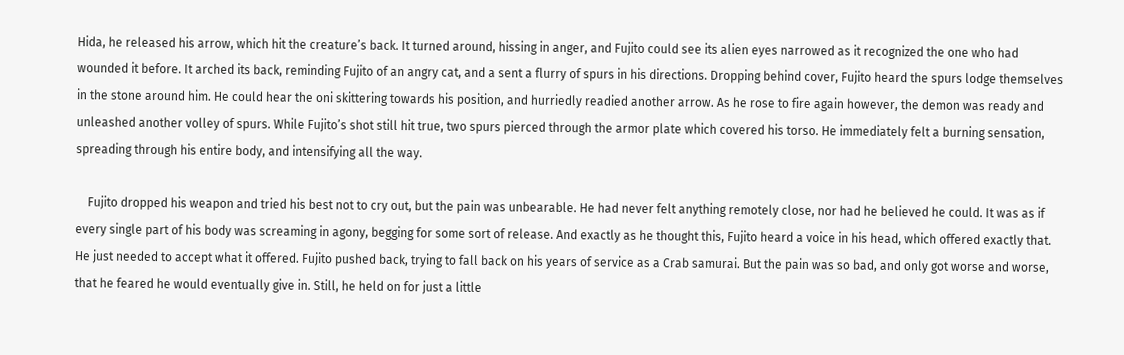Hida, he released his arrow, which hit the creature’s back. It turned around, hissing in anger, and Fujito could see its alien eyes narrowed as it recognized the one who had wounded it before. It arched its back, reminding Fujito of an angry cat, and a sent a flurry of spurs in his directions. Dropping behind cover, Fujito heard the spurs lodge themselves in the stone around him. He could hear the oni skittering towards his position, and hurriedly readied another arrow. As he rose to fire again however, the demon was ready and unleashed another volley of spurs. While Fujito’s shot still hit true, two spurs pierced through the armor plate which covered his torso. He immediately felt a burning sensation, spreading through his entire body, and intensifying all the way.

    Fujito dropped his weapon and tried his best not to cry out, but the pain was unbearable. He had never felt anything remotely close, nor had he believed he could. It was as if every single part of his body was screaming in agony, begging for some sort of release. And exactly as he thought this, Fujito heard a voice in his head, which offered exactly that. He just needed to accept what it offered. Fujito pushed back, trying to fall back on his years of service as a Crab samurai. But the pain was so bad, and only got worse and worse, that he feared he would eventually give in. Still, he held on for just a little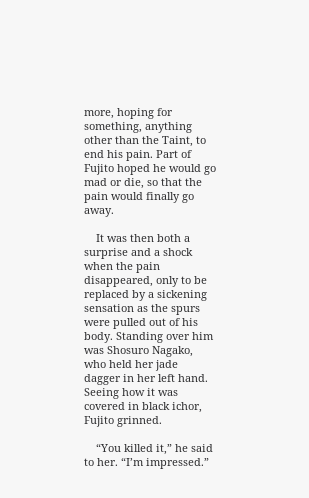more, hoping for something, anything other than the Taint, to end his pain. Part of Fujito hoped he would go mad or die, so that the pain would finally go away.

    It was then both a surprise and a shock when the pain disappeared, only to be replaced by a sickening sensation as the spurs were pulled out of his body. Standing over him was Shosuro Nagako, who held her jade dagger in her left hand. Seeing how it was covered in black ichor, Fujito grinned.

    “You killed it,” he said to her. “I’m impressed.”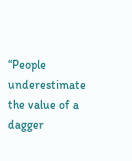“People underestimate the value of a dagger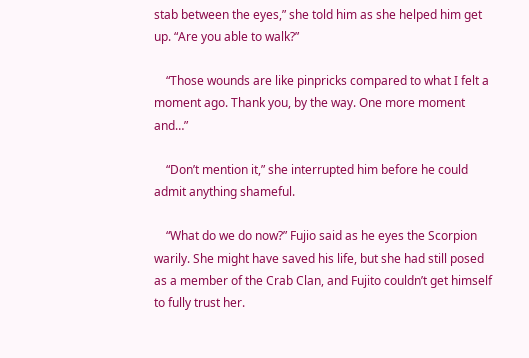stab between the eyes,” she told him as she helped him get up. “Are you able to walk?”

    “Those wounds are like pinpricks compared to what I felt a moment ago. Thank you, by the way. One more moment and…”

    “Don’t mention it,” she interrupted him before he could admit anything shameful.

    “What do we do now?” Fujio said as he eyes the Scorpion warily. She might have saved his life, but she had still posed as a member of the Crab Clan, and Fujito couldn’t get himself to fully trust her.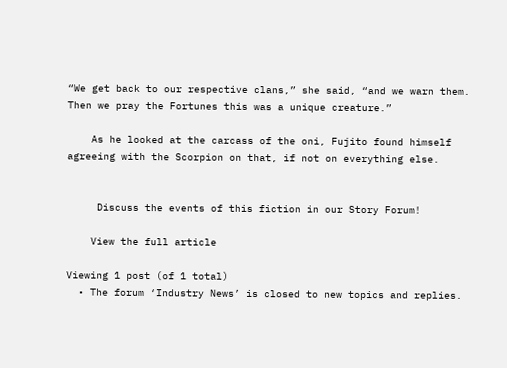“We get back to our respective clans,” she said, “and we warn them. Then we pray the Fortunes this was a unique creature.”

    As he looked at the carcass of the oni, Fujito found himself agreeing with the Scorpion on that, if not on everything else.


     Discuss the events of this fiction in our Story Forum!

    View the full article

Viewing 1 post (of 1 total)
  • The forum ‘Industry News’ is closed to new topics and replies.